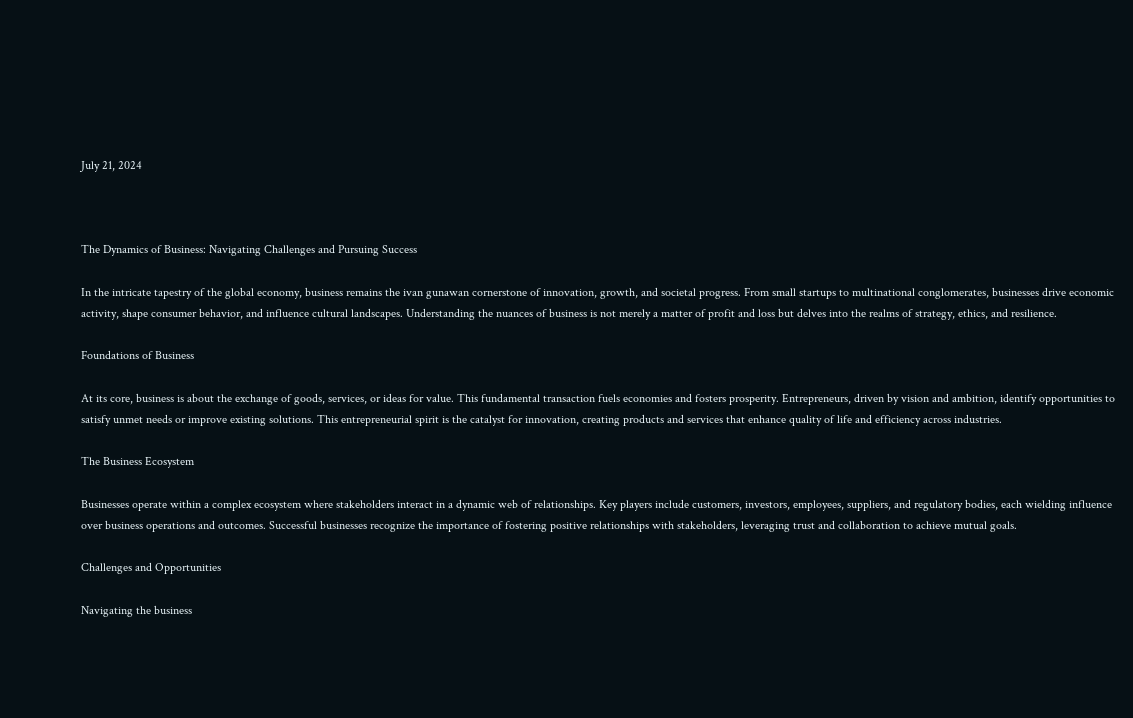July 21, 2024



The Dynamics of Business: Navigating Challenges and Pursuing Success

In the intricate tapestry of the global economy, business remains the ivan gunawan cornerstone of innovation, growth, and societal progress. From small startups to multinational conglomerates, businesses drive economic activity, shape consumer behavior, and influence cultural landscapes. Understanding the nuances of business is not merely a matter of profit and loss but delves into the realms of strategy, ethics, and resilience.

Foundations of Business

At its core, business is about the exchange of goods, services, or ideas for value. This fundamental transaction fuels economies and fosters prosperity. Entrepreneurs, driven by vision and ambition, identify opportunities to satisfy unmet needs or improve existing solutions. This entrepreneurial spirit is the catalyst for innovation, creating products and services that enhance quality of life and efficiency across industries.

The Business Ecosystem

Businesses operate within a complex ecosystem where stakeholders interact in a dynamic web of relationships. Key players include customers, investors, employees, suppliers, and regulatory bodies, each wielding influence over business operations and outcomes. Successful businesses recognize the importance of fostering positive relationships with stakeholders, leveraging trust and collaboration to achieve mutual goals.

Challenges and Opportunities

Navigating the business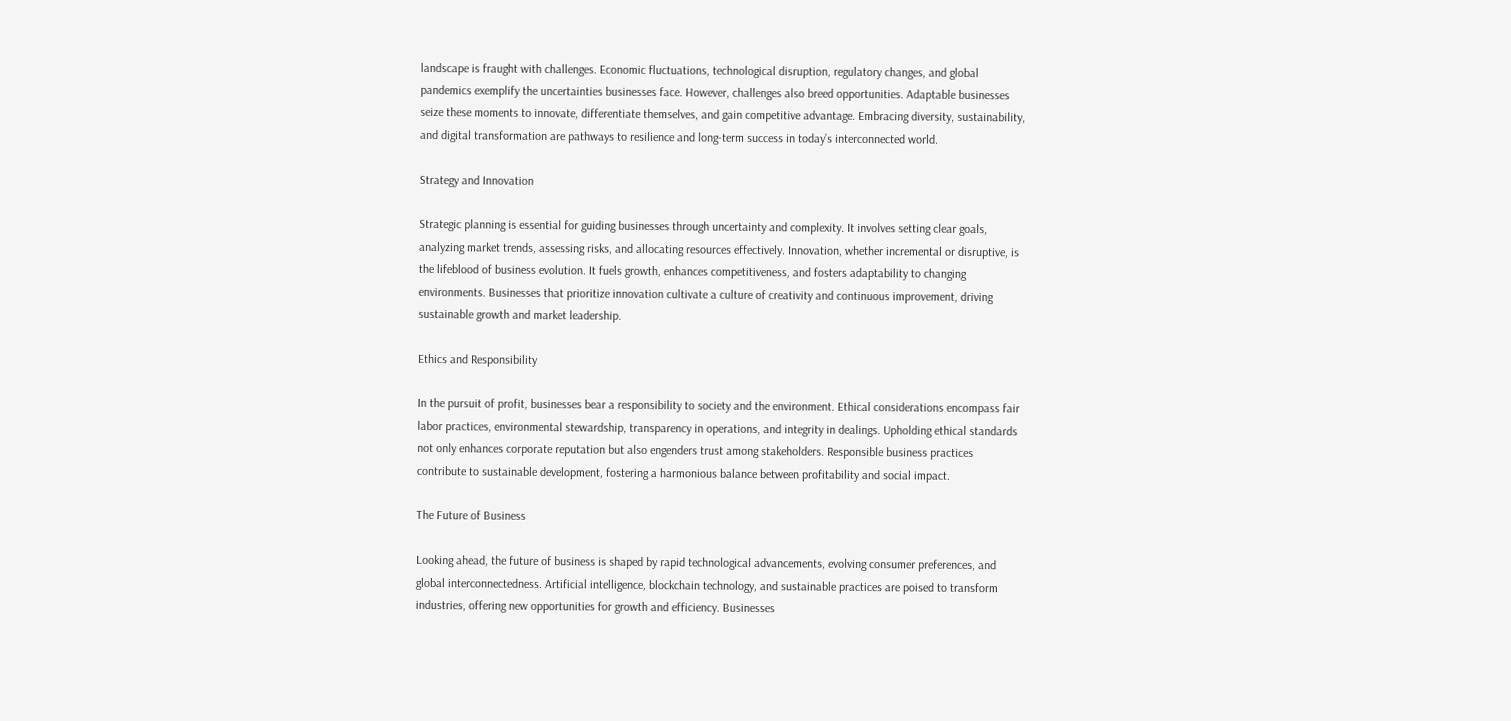landscape is fraught with challenges. Economic fluctuations, technological disruption, regulatory changes, and global pandemics exemplify the uncertainties businesses face. However, challenges also breed opportunities. Adaptable businesses seize these moments to innovate, differentiate themselves, and gain competitive advantage. Embracing diversity, sustainability, and digital transformation are pathways to resilience and long-term success in today’s interconnected world.

Strategy and Innovation

Strategic planning is essential for guiding businesses through uncertainty and complexity. It involves setting clear goals, analyzing market trends, assessing risks, and allocating resources effectively. Innovation, whether incremental or disruptive, is the lifeblood of business evolution. It fuels growth, enhances competitiveness, and fosters adaptability to changing environments. Businesses that prioritize innovation cultivate a culture of creativity and continuous improvement, driving sustainable growth and market leadership.

Ethics and Responsibility

In the pursuit of profit, businesses bear a responsibility to society and the environment. Ethical considerations encompass fair labor practices, environmental stewardship, transparency in operations, and integrity in dealings. Upholding ethical standards not only enhances corporate reputation but also engenders trust among stakeholders. Responsible business practices contribute to sustainable development, fostering a harmonious balance between profitability and social impact.

The Future of Business

Looking ahead, the future of business is shaped by rapid technological advancements, evolving consumer preferences, and global interconnectedness. Artificial intelligence, blockchain technology, and sustainable practices are poised to transform industries, offering new opportunities for growth and efficiency. Businesses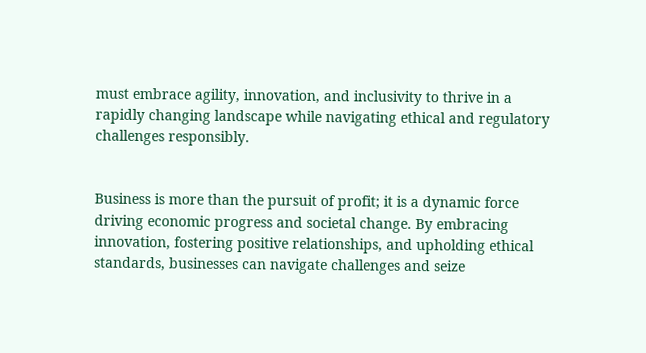must embrace agility, innovation, and inclusivity to thrive in a rapidly changing landscape while navigating ethical and regulatory challenges responsibly.


Business is more than the pursuit of profit; it is a dynamic force driving economic progress and societal change. By embracing innovation, fostering positive relationships, and upholding ethical standards, businesses can navigate challenges and seize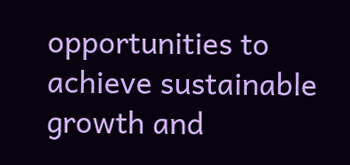opportunities to achieve sustainable growth and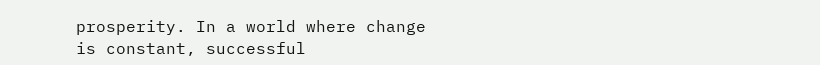prosperity. In a world where change is constant, successful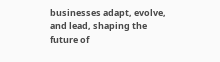businesses adapt, evolve, and lead, shaping the future of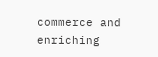commerce and enriching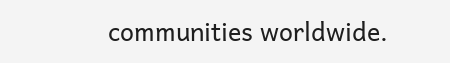communities worldwide.